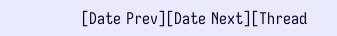[Date Prev][Date Next][Thread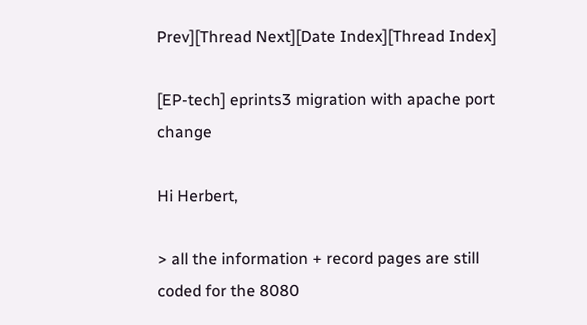Prev][Thread Next][Date Index][Thread Index]

[EP-tech] eprints3 migration with apache port change

Hi Herbert,

> all the information + record pages are still coded for the 8080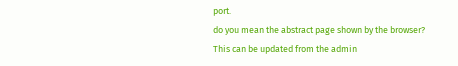port.
do you mean the abstract page shown by the browser?
This can be updated from the admin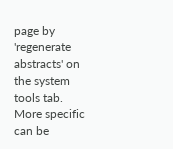page by 'regenerate abstracts' on the system tools tab. More specific can be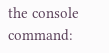the console command: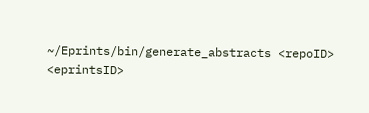~/Eprints/bin/generate_abstracts <repoID> <eprintsID>